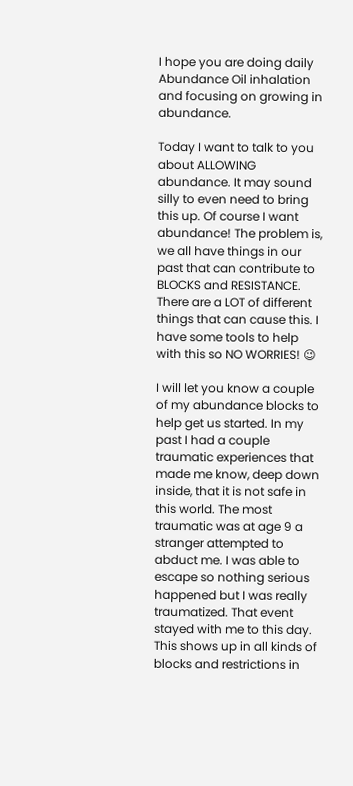I hope you are doing daily Abundance Oil inhalation and focusing on growing in abundance.

Today I want to talk to you about ALLOWING abundance. It may sound silly to even need to bring this up. Of course I want abundance! The problem is, we all have things in our past that can contribute to BLOCKS and RESISTANCE. There are a LOT of different things that can cause this. I have some tools to help with this so NO WORRIES! 😉

I will let you know a couple of my abundance blocks to help get us started. In my past I had a couple traumatic experiences that made me know, deep down inside, that it is not safe in this world. The most traumatic was at age 9 a stranger attempted to abduct me. I was able to escape so nothing serious happened but I was really traumatized. That event stayed with me to this day. This shows up in all kinds of blocks and restrictions in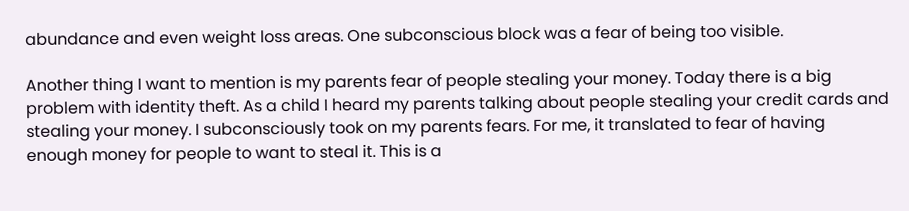abundance and even weight loss areas. One subconscious block was a fear of being too visible.

Another thing I want to mention is my parents fear of people stealing your money. Today there is a big problem with identity theft. As a child I heard my parents talking about people stealing your credit cards and stealing your money. I subconsciously took on my parents fears. For me, it translated to fear of having enough money for people to want to steal it. This is a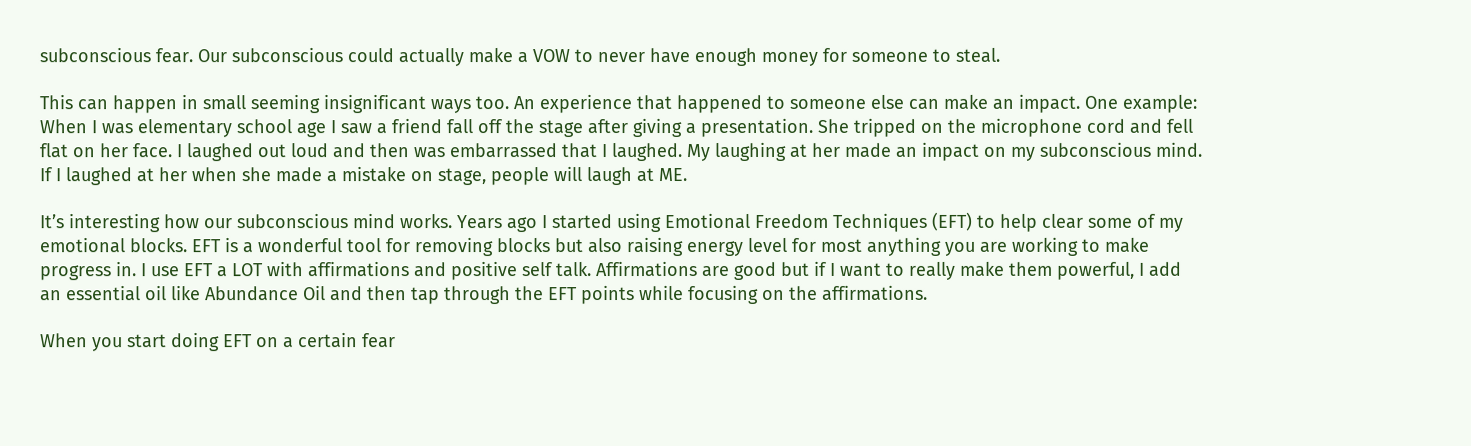subconscious fear. Our subconscious could actually make a VOW to never have enough money for someone to steal.

This can happen in small seeming insignificant ways too. An experience that happened to someone else can make an impact. One example: When I was elementary school age I saw a friend fall off the stage after giving a presentation. She tripped on the microphone cord and fell flat on her face. I laughed out loud and then was embarrassed that I laughed. My laughing at her made an impact on my subconscious mind. If I laughed at her when she made a mistake on stage, people will laugh at ME.

It’s interesting how our subconscious mind works. Years ago I started using Emotional Freedom Techniques (EFT) to help clear some of my emotional blocks. EFT is a wonderful tool for removing blocks but also raising energy level for most anything you are working to make progress in. I use EFT a LOT with affirmations and positive self talk. Affirmations are good but if I want to really make them powerful, I add an essential oil like Abundance Oil and then tap through the EFT points while focusing on the affirmations.

When you start doing EFT on a certain fear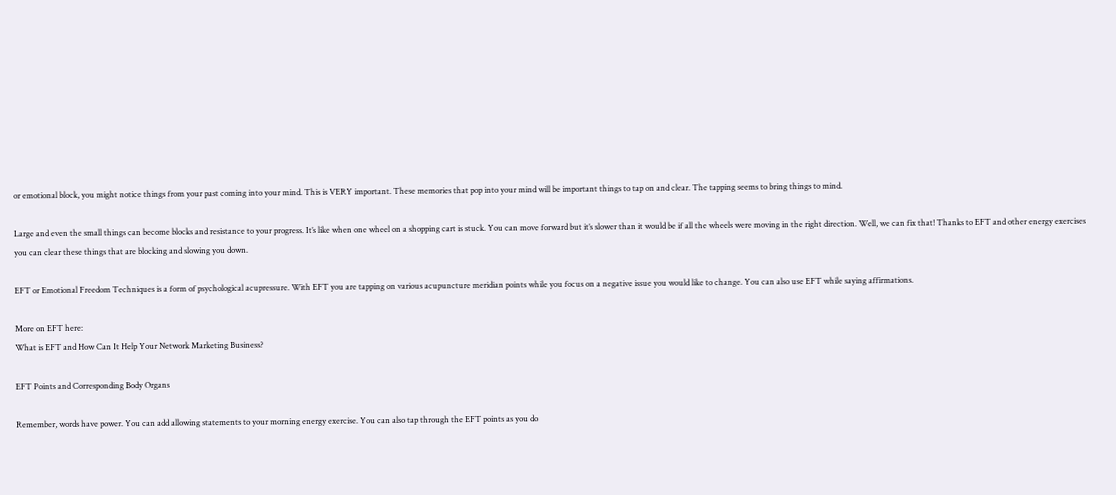or emotional block, you might notice things from your past coming into your mind. This is VERY important. These memories that pop into your mind will be important things to tap on and clear. The tapping seems to bring things to mind.

Large and even the small things can become blocks and resistance to your progress. It’s like when one wheel on a shopping cart is stuck. You can move forward but it’s slower than it would be if all the wheels were moving in the right direction. Well, we can fix that! Thanks to EFT and other energy exercises you can clear these things that are blocking and slowing you down.

EFT or Emotional Freedom Techniques is a form of psychological acupressure. With EFT you are tapping on various acupuncture meridian points while you focus on a negative issue you would like to change. You can also use EFT while saying affirmations.

More on EFT here:
What is EFT and How Can It Help Your Network Marketing Business?

EFT Points and Corresponding Body Organs

Remember, words have power. You can add allowing statements to your morning energy exercise. You can also tap through the EFT points as you do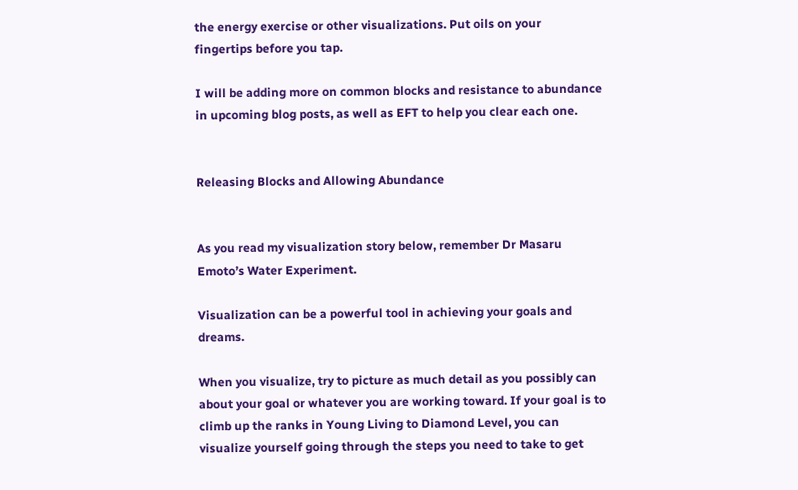the energy exercise or other visualizations. Put oils on your fingertips before you tap.

I will be adding more on common blocks and resistance to abundance in upcoming blog posts, as well as EFT to help you clear each one.


Releasing Blocks and Allowing Abundance


As you read my visualization story below, remember Dr Masaru Emoto’s Water Experiment.

Visualization can be a powerful tool in achieving your goals and dreams.

When you visualize, try to picture as much detail as you possibly can about your goal or whatever you are working toward. If your goal is to climb up the ranks in Young Living to Diamond Level, you can visualize yourself going through the steps you need to take to get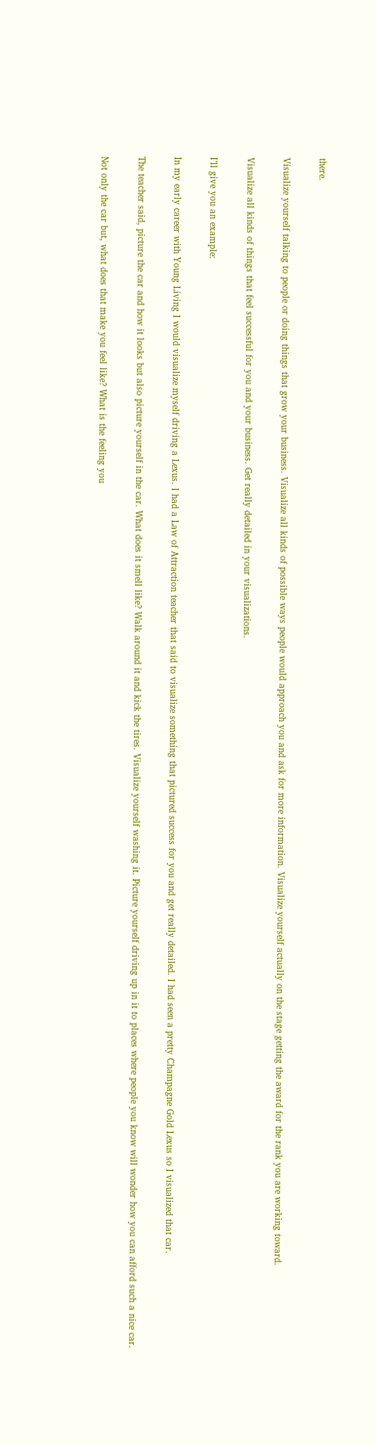there.

Visualize yourself talking to people or doing things that grow your business. Visualize all kinds of possible ways people would approach you and ask for more information. Visualize yourself actually on the stage getting the award for the rank you are working toward.

Visualize all kinds of things that feel successful for you and your business. Get really detailed in your visualizations.

I’ll give you an example:

In my early career with Young Living I would visualize myself driving a Lexus. I had a Law of Attraction teacher that said to visualize something that pictured success for you and get really detailed. I had seen a pretty Champagne Gold Lexus so I visualized that car.

The teacher said, picture the car and how it looks but also picture yourself in the car. What does it smell like? Walk around it and kick the tires. Visualize yourself washing it. Picture yourself driving up in it to places where people you know will wonder how you can afford such a nice car.

Not only the car but, what does that make you feel like? What is the feeling you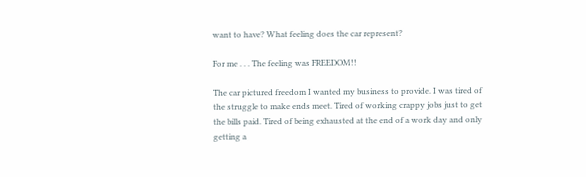want to have? What feeling does the car represent?

For me . . . The feeling was FREEDOM!!

The car pictured freedom I wanted my business to provide. I was tired of the struggle to make ends meet. Tired of working crappy jobs just to get the bills paid. Tired of being exhausted at the end of a work day and only getting a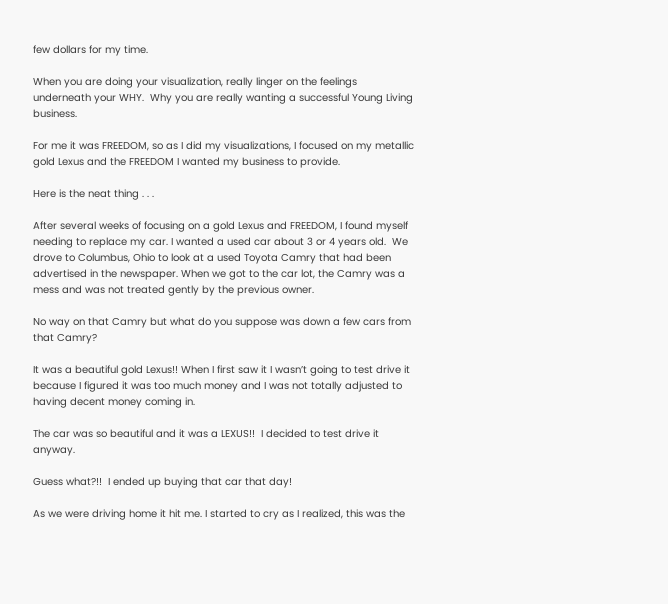few dollars for my time.

When you are doing your visualization, really linger on the feelings underneath your WHY.  Why you are really wanting a successful Young Living business.

For me it was FREEDOM, so as I did my visualizations, I focused on my metallic gold Lexus and the FREEDOM I wanted my business to provide.

Here is the neat thing . . .

After several weeks of focusing on a gold Lexus and FREEDOM, I found myself needing to replace my car. I wanted a used car about 3 or 4 years old.  We drove to Columbus, Ohio to look at a used Toyota Camry that had been advertised in the newspaper. When we got to the car lot, the Camry was a mess and was not treated gently by the previous owner.

No way on that Camry but what do you suppose was down a few cars from that Camry?

It was a beautiful gold Lexus!! When I first saw it I wasn’t going to test drive it because I figured it was too much money and I was not totally adjusted to having decent money coming in.

The car was so beautiful and it was a LEXUS!!  I decided to test drive it anyway.

Guess what?!!  I ended up buying that car that day!

As we were driving home it hit me. I started to cry as I realized, this was the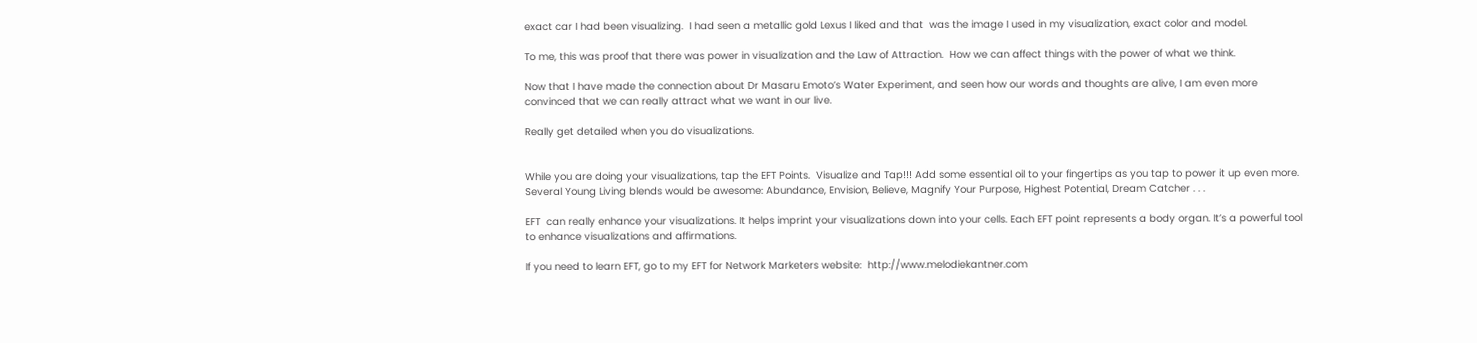exact car I had been visualizing.  I had seen a metallic gold Lexus I liked and that  was the image I used in my visualization, exact color and model.

To me, this was proof that there was power in visualization and the Law of Attraction.  How we can affect things with the power of what we think.

Now that I have made the connection about Dr Masaru Emoto’s Water Experiment, and seen how our words and thoughts are alive, I am even more convinced that we can really attract what we want in our live.

Really get detailed when you do visualizations.


While you are doing your visualizations, tap the EFT Points.  Visualize and Tap!!! Add some essential oil to your fingertips as you tap to power it up even more. Several Young Living blends would be awesome: Abundance, Envision, Believe, Magnify Your Purpose, Highest Potential, Dream Catcher . . .

EFT  can really enhance your visualizations. It helps imprint your visualizations down into your cells. Each EFT point represents a body organ. It’s a powerful tool to enhance visualizations and affirmations.

If you need to learn EFT, go to my EFT for Network Marketers website:  http://www.melodiekantner.com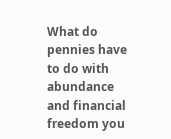What do pennies have to do with abundance and financial freedom you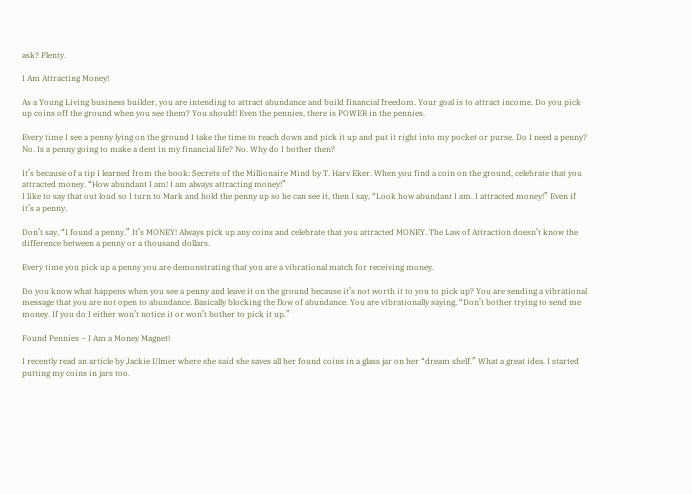ask? Plenty.

I Am Attracting Money!

As a Young Living business builder, you are intending to attract abundance and build financial freedom. Your goal is to attract income. Do you pick up coins off the ground when you see them? You should! Even the pennies, there is POWER in the pennies.

Every time I see a penny lying on the ground I take the time to reach down and pick it up and put it right into my pocket or purse. Do I need a penny? No. Is a penny going to make a dent in my financial life? No. Why do I bother then?

It’s because of a tip I learned from the book: Secrets of the Millionaire Mind by T. Harv Eker. When you find a coin on the ground, celebrate that you attracted money. “How abundant I am! I am always attracting money!”
I like to say that out loud so I turn to Mark and hold the penny up so he can see it, then I say, “Look how abundant I am. I attracted money!” Even if it’s a penny.

Don’t say, “I found a penny.” It’s MONEY! Always pick up any coins and celebrate that you attracted MONEY. The Law of Attraction doesn’t know the difference between a penny or a thousand dollars.

Every time you pick up a penny you are demonstrating that you are a vibrational match for receiving money.

Do you know what happens when you see a penny and leave it on the ground because it’s not worth it to you to pick up? You are sending a vibrational message that you are not open to abundance. Basically blocking the flow of abundance. You are vibrationally saying, “Don’t bother trying to send me money. If you do I either won’t notice it or won’t bother to pick it up.”

Found Pennies – I Am a Money Magnet!

I recently read an article by Jackie Ulmer where she said she saves all her found coins in a glass jar on her “dream shelf.” What a great idea. I started putting my coins in jars too.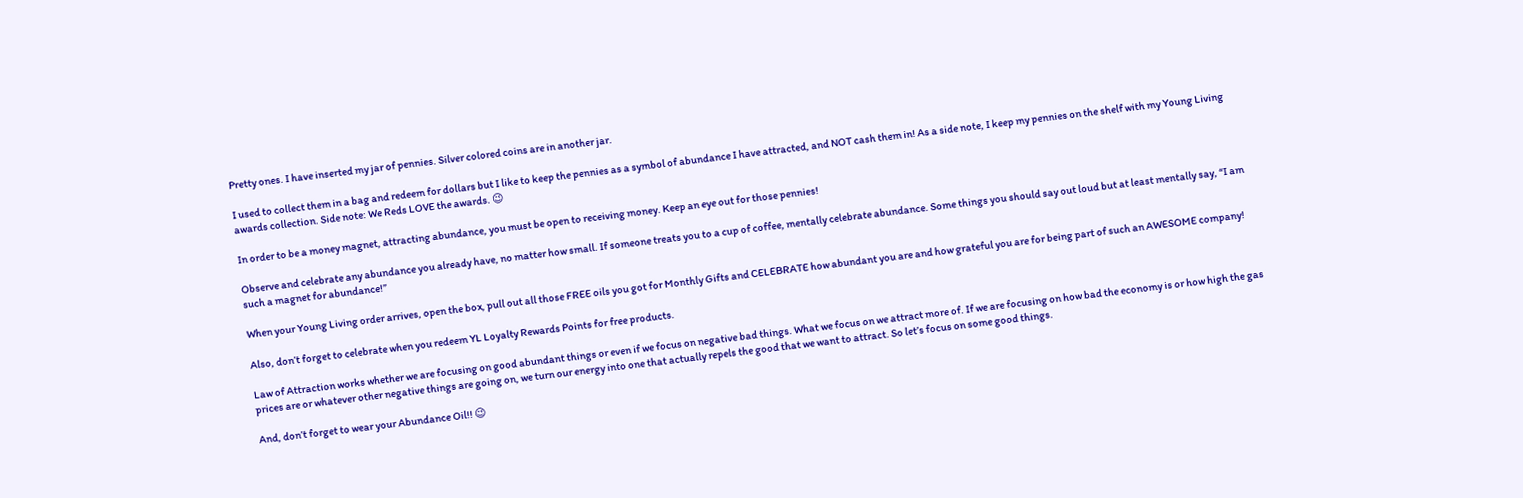Pretty ones. I have inserted my jar of pennies. Silver colored coins are in another jar.

I used to collect them in a bag and redeem for dollars but I like to keep the pennies as a symbol of abundance I have attracted, and NOT cash them in! As a side note, I keep my pennies on the shelf with my Young Living awards collection. Side note: We Reds LOVE the awards. 😉

In order to be a money magnet, attracting abundance, you must be open to receiving money. Keep an eye out for those pennies!

Observe and celebrate any abundance you already have, no matter how small. If someone treats you to a cup of coffee, mentally celebrate abundance. Some things you should say out loud but at least mentally say, “I am such a magnet for abundance!”

When your Young Living order arrives, open the box, pull out all those FREE oils you got for Monthly Gifts and CELEBRATE how abundant you are and how grateful you are for being part of such an AWESOME company!

Also, don’t forget to celebrate when you redeem YL Loyalty Rewards Points for free products.

Law of Attraction works whether we are focusing on good abundant things or even if we focus on negative bad things. What we focus on we attract more of. If we are focusing on how bad the economy is or how high the gas prices are or whatever other negative things are going on, we turn our energy into one that actually repels the good that we want to attract. So let’s focus on some good things.

And, don’t forget to wear your Abundance Oil!! 😉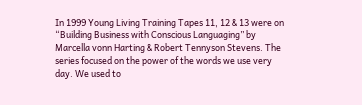In 1999 Young Living Training Tapes 11, 12 & 13 were on “Building Business with Conscious Languaging” by Marcella vonn Harting & Robert Tennyson Stevens. The series focused on the power of the words we use very day. We used to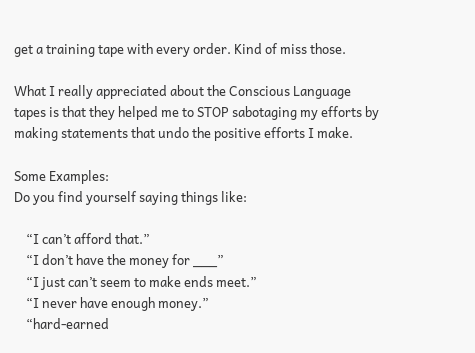get a training tape with every order. Kind of miss those.

What I really appreciated about the Conscious Language tapes is that they helped me to STOP sabotaging my efforts by making statements that undo the positive efforts I make.

Some Examples:
Do you find yourself saying things like:

    “I can’t afford that.”
    “I don’t have the money for ___”
    “I just can’t seem to make ends meet.”
    “I never have enough money.”
    “hard-earned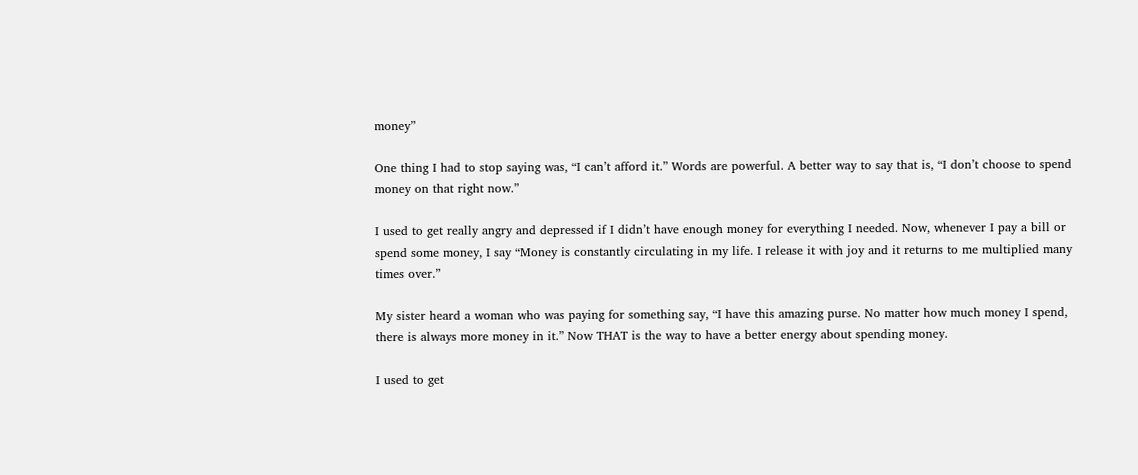money”

One thing I had to stop saying was, “I can’t afford it.” Words are powerful. A better way to say that is, “I don’t choose to spend money on that right now.”

I used to get really angry and depressed if I didn’t have enough money for everything I needed. Now, whenever I pay a bill or spend some money, I say “Money is constantly circulating in my life. I release it with joy and it returns to me multiplied many times over.”

My sister heard a woman who was paying for something say, “I have this amazing purse. No matter how much money I spend, there is always more money in it.” Now THAT is the way to have a better energy about spending money.

I used to get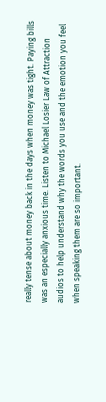really tense about money back in the days when money was tight. Paying bills was an especially anxious time. Listen to Michael Losier Law of Attraction audios to help understand why the words you use and the emotion you feel when speaking them are so important.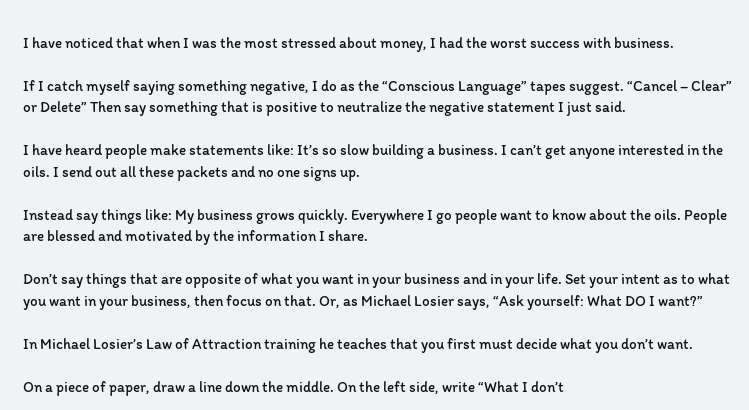I have noticed that when I was the most stressed about money, I had the worst success with business.

If I catch myself saying something negative, I do as the “Conscious Language” tapes suggest. “Cancel – Clear” or Delete” Then say something that is positive to neutralize the negative statement I just said.

I have heard people make statements like: It’s so slow building a business. I can’t get anyone interested in the oils. I send out all these packets and no one signs up.

Instead say things like: My business grows quickly. Everywhere I go people want to know about the oils. People are blessed and motivated by the information I share.

Don’t say things that are opposite of what you want in your business and in your life. Set your intent as to what you want in your business, then focus on that. Or, as Michael Losier says, “Ask yourself: What DO I want?”

In Michael Losier’s Law of Attraction training he teaches that you first must decide what you don’t want.

On a piece of paper, draw a line down the middle. On the left side, write “What I don’t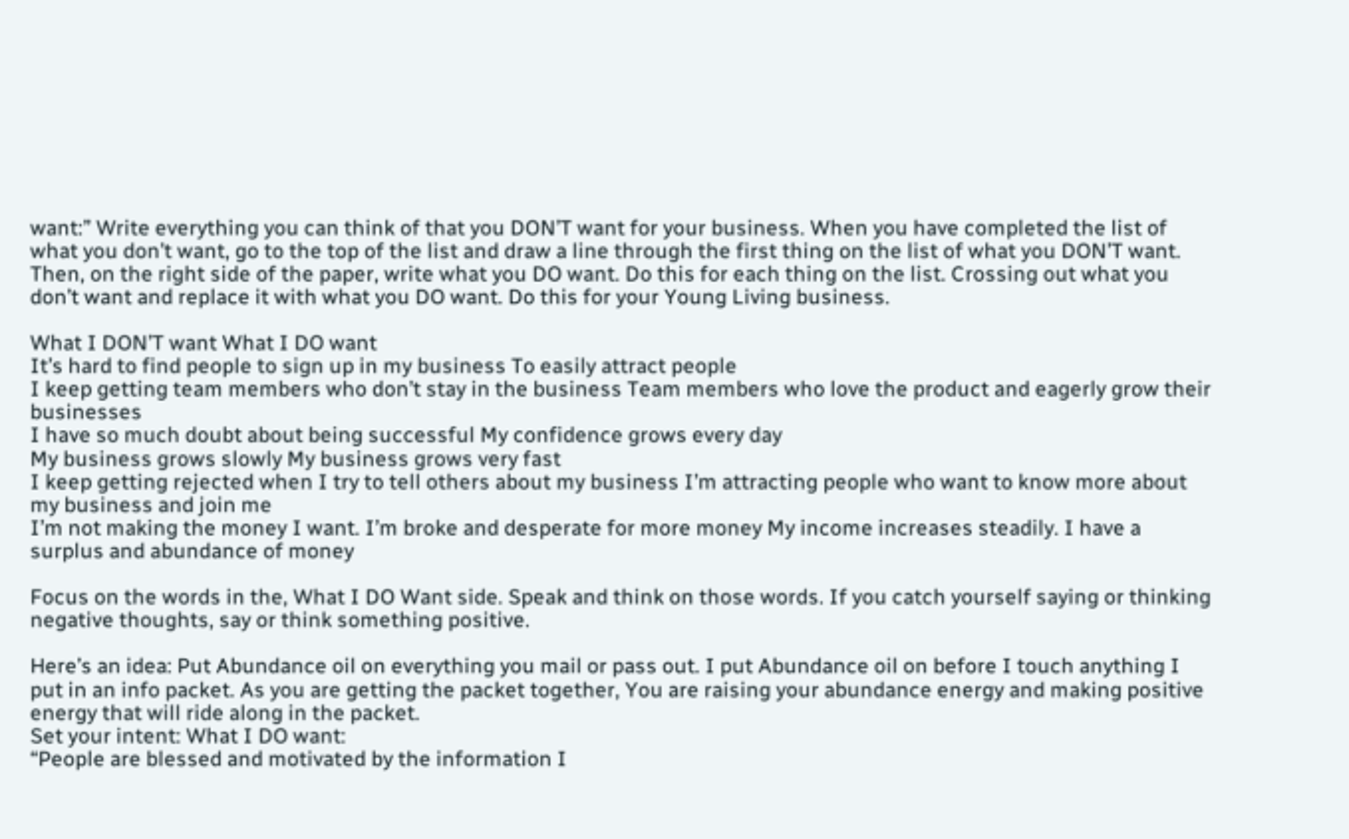want:” Write everything you can think of that you DON’T want for your business. When you have completed the list of what you don’t want, go to the top of the list and draw a line through the first thing on the list of what you DON’T want. Then, on the right side of the paper, write what you DO want. Do this for each thing on the list. Crossing out what you don’t want and replace it with what you DO want. Do this for your Young Living business.

What I DON’T want What I DO want
It’s hard to find people to sign up in my business To easily attract people
I keep getting team members who don’t stay in the business Team members who love the product and eagerly grow their businesses
I have so much doubt about being successful My confidence grows every day
My business grows slowly My business grows very fast
I keep getting rejected when I try to tell others about my business I’m attracting people who want to know more about my business and join me
I’m not making the money I want. I’m broke and desperate for more money My income increases steadily. I have a surplus and abundance of money

Focus on the words in the, What I DO Want side. Speak and think on those words. If you catch yourself saying or thinking negative thoughts, say or think something positive.

Here’s an idea: Put Abundance oil on everything you mail or pass out. I put Abundance oil on before I touch anything I put in an info packet. As you are getting the packet together, You are raising your abundance energy and making positive energy that will ride along in the packet.
Set your intent: What I DO want:
“People are blessed and motivated by the information I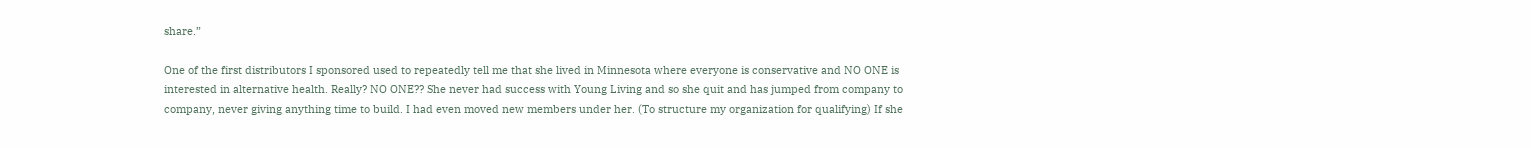share.”

One of the first distributors I sponsored used to repeatedly tell me that she lived in Minnesota where everyone is conservative and NO ONE is interested in alternative health. Really? NO ONE?? She never had success with Young Living and so she quit and has jumped from company to company, never giving anything time to build. I had even moved new members under her. (To structure my organization for qualifying) If she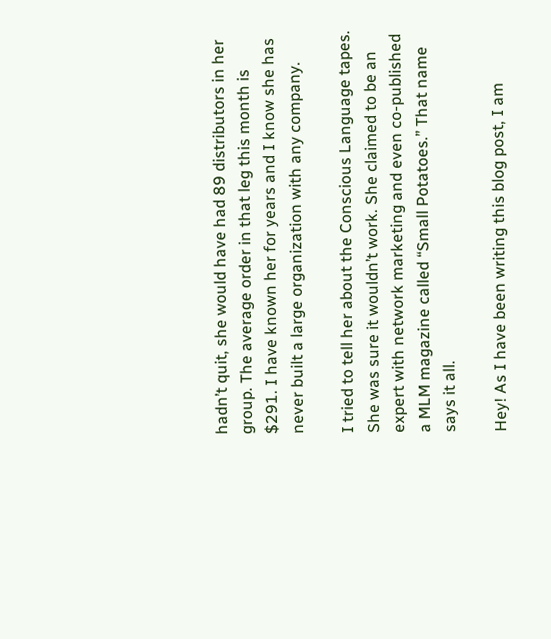hadn’t quit, she would have had 89 distributors in her group. The average order in that leg this month is $291. I have known her for years and I know she has never built a large organization with any company.

I tried to tell her about the Conscious Language tapes. She was sure it wouldn’t work. She claimed to be an expert with network marketing and even co-published a MLM magazine called “Small Potatoes.” That name says it all.

Hey! As I have been writing this blog post, I am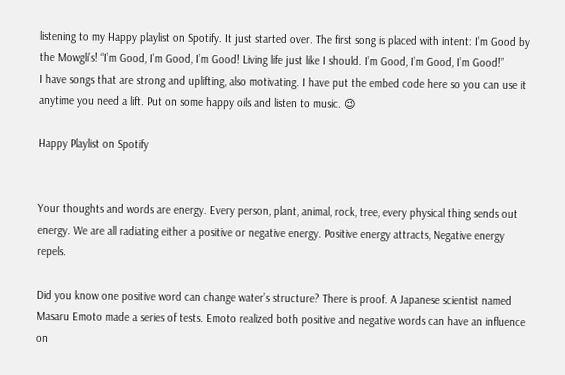listening to my Happy playlist on Spotify. It just started over. The first song is placed with intent: I’m Good by the Mowgli’s! “I’m Good, I’m Good, I’m Good! Living life just like I should. I’m Good, I’m Good, I’m Good!”
I have songs that are strong and uplifting, also motivating. I have put the embed code here so you can use it anytime you need a lift. Put on some happy oils and listen to music. 😉

Happy Playlist on Spotify


Your thoughts and words are energy. Every person, plant, animal, rock, tree, every physical thing sends out energy. We are all radiating either a positive or negative energy. Positive energy attracts, Negative energy repels.

Did you know one positive word can change water’s structure? There is proof. A Japanese scientist named Masaru Emoto made a series of tests. Emoto realized both positive and negative words can have an influence on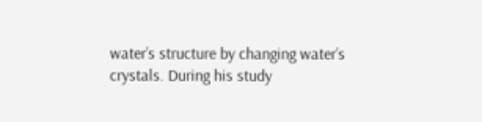water’s structure by changing water’s crystals. During his study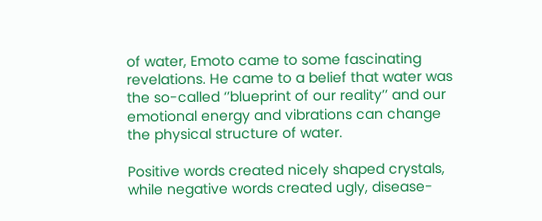of water, Emoto came to some fascinating revelations. He came to a belief that water was the so-called ‘’blueprint of our reality’’ and our emotional energy and vibrations can change the physical structure of water.

Positive words created nicely shaped crystals, while negative words created ugly, disease-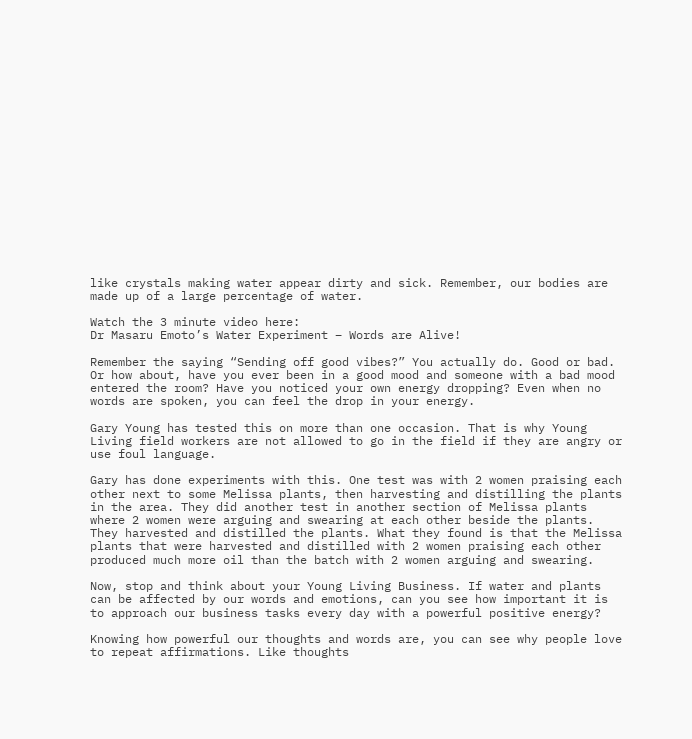like crystals making water appear dirty and sick. Remember, our bodies are made up of a large percentage of water.

Watch the 3 minute video here:
Dr Masaru Emoto’s Water Experiment – Words are Alive!

Remember the saying “Sending off good vibes?” You actually do. Good or bad. Or how about, have you ever been in a good mood and someone with a bad mood entered the room? Have you noticed your own energy dropping? Even when no words are spoken, you can feel the drop in your energy.

Gary Young has tested this on more than one occasion. That is why Young Living field workers are not allowed to go in the field if they are angry or use foul language.

Gary has done experiments with this. One test was with 2 women praising each other next to some Melissa plants, then harvesting and distilling the plants in the area. They did another test in another section of Melissa plants where 2 women were arguing and swearing at each other beside the plants. They harvested and distilled the plants. What they found is that the Melissa plants that were harvested and distilled with 2 women praising each other produced much more oil than the batch with 2 women arguing and swearing.

Now, stop and think about your Young Living Business. If water and plants can be affected by our words and emotions, can you see how important it is to approach our business tasks every day with a powerful positive energy?

Knowing how powerful our thoughts and words are, you can see why people love to repeat affirmations. Like thoughts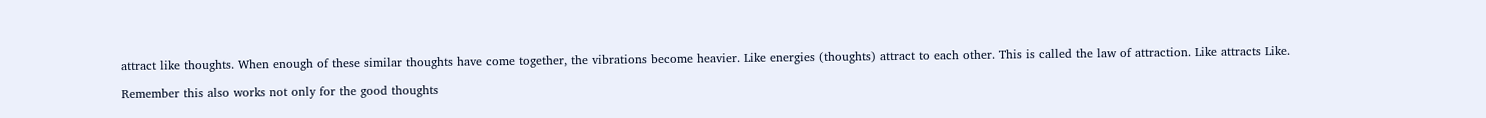attract like thoughts. When enough of these similar thoughts have come together, the vibrations become heavier. Like energies (thoughts) attract to each other. This is called the law of attraction. Like attracts Like.

Remember this also works not only for the good thoughts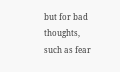but for bad thoughts, such as fear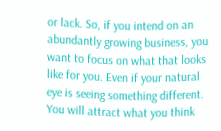or lack. So, if you intend on an abundantly growing business, you want to focus on what that looks like for you. Even if your natural eye is seeing something different. You will attract what you think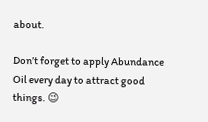about.

Don’t forget to apply Abundance Oil every day to attract good things. 😉